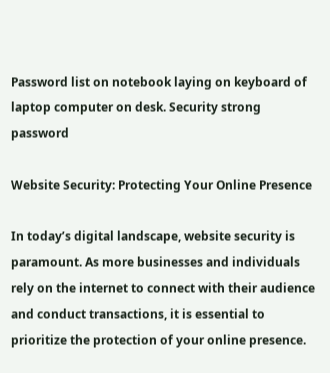Password list on notebook laying on keyboard of laptop computer on desk. Security strong password

Website Security: Protecting Your Online Presence

In today’s digital landscape, website security is paramount. As more businesses and individuals rely on the internet to connect with their audience and conduct transactions, it is essential to prioritize the protection of your online presence.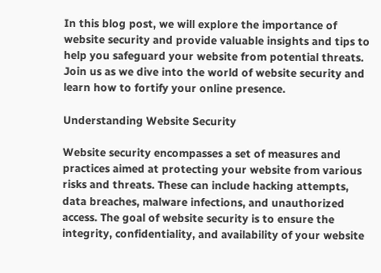In this blog post, we will explore the importance of website security and provide valuable insights and tips to help you safeguard your website from potential threats. Join us as we dive into the world of website security and learn how to fortify your online presence.

Understanding Website Security

Website security encompasses a set of measures and practices aimed at protecting your website from various risks and threats. These can include hacking attempts, data breaches, malware infections, and unauthorized access. The goal of website security is to ensure the integrity, confidentiality, and availability of your website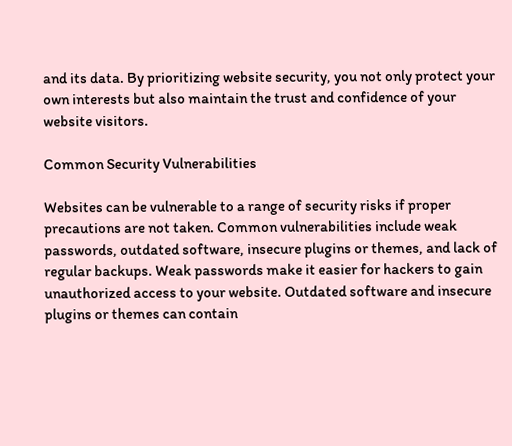and its data. By prioritizing website security, you not only protect your own interests but also maintain the trust and confidence of your website visitors.

Common Security Vulnerabilities

Websites can be vulnerable to a range of security risks if proper precautions are not taken. Common vulnerabilities include weak passwords, outdated software, insecure plugins or themes, and lack of regular backups. Weak passwords make it easier for hackers to gain unauthorized access to your website. Outdated software and insecure plugins or themes can contain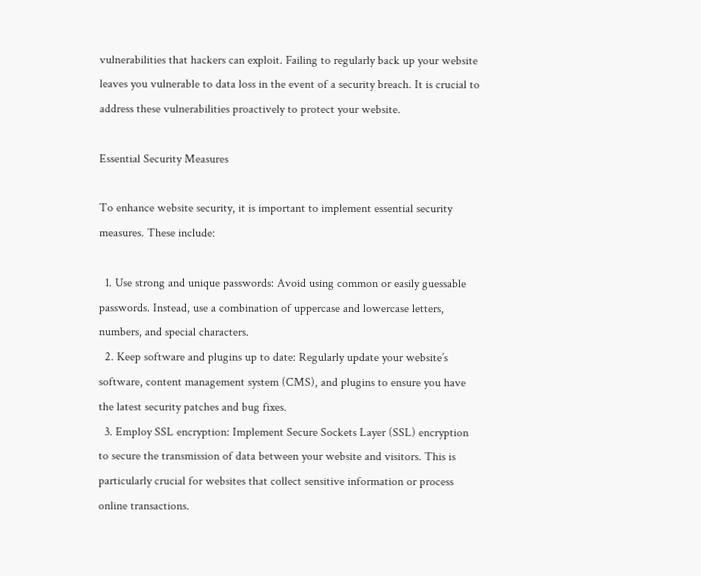vulnerabilities that hackers can exploit. Failing to regularly back up your website leaves you vulnerable to data loss in the event of a security breach. It is crucial to address these vulnerabilities proactively to protect your website.

Essential Security Measures

To enhance website security, it is important to implement essential security measures. These include:

  1. Use strong and unique passwords: Avoid using common or easily guessable passwords. Instead, use a combination of uppercase and lowercase letters, numbers, and special characters.
  2. Keep software and plugins up to date: Regularly update your website’s software, content management system (CMS), and plugins to ensure you have the latest security patches and bug fixes.
  3. Employ SSL encryption: Implement Secure Sockets Layer (SSL) encryption to secure the transmission of data between your website and visitors. This is particularly crucial for websites that collect sensitive information or process online transactions.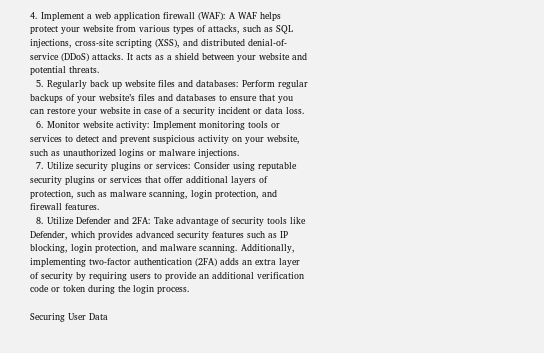4. Implement a web application firewall (WAF): A WAF helps protect your website from various types of attacks, such as SQL injections, cross-site scripting (XSS), and distributed denial-of-service (DDoS) attacks. It acts as a shield between your website and potential threats.
  5. Regularly back up website files and databases: Perform regular backups of your website’s files and databases to ensure that you can restore your website in case of a security incident or data loss.
  6. Monitor website activity: Implement monitoring tools or services to detect and prevent suspicious activity on your website, such as unauthorized logins or malware injections.
  7. Utilize security plugins or services: Consider using reputable security plugins or services that offer additional layers of protection, such as malware scanning, login protection, and firewall features.
  8. Utilize Defender and 2FA: Take advantage of security tools like Defender, which provides advanced security features such as IP blocking, login protection, and malware scanning. Additionally, implementing two-factor authentication (2FA) adds an extra layer of security by requiring users to provide an additional verification code or token during the login process.

Securing User Data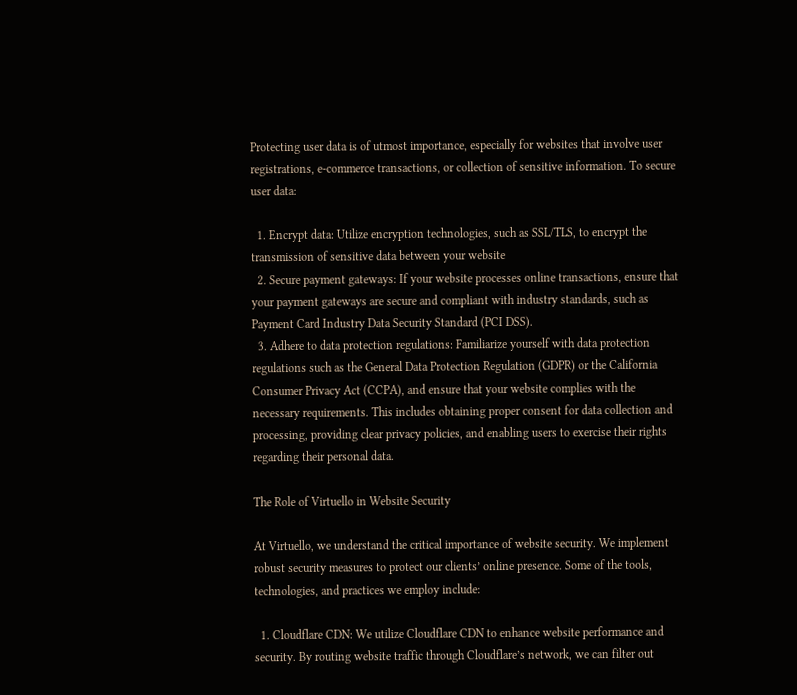Protecting user data is of utmost importance, especially for websites that involve user registrations, e-commerce transactions, or collection of sensitive information. To secure user data:

  1. Encrypt data: Utilize encryption technologies, such as SSL/TLS, to encrypt the transmission of sensitive data between your website
  2. Secure payment gateways: If your website processes online transactions, ensure that your payment gateways are secure and compliant with industry standards, such as Payment Card Industry Data Security Standard (PCI DSS).
  3. Adhere to data protection regulations: Familiarize yourself with data protection regulations such as the General Data Protection Regulation (GDPR) or the California Consumer Privacy Act (CCPA), and ensure that your website complies with the necessary requirements. This includes obtaining proper consent for data collection and processing, providing clear privacy policies, and enabling users to exercise their rights regarding their personal data.

The Role of Virtuello in Website Security

At Virtuello, we understand the critical importance of website security. We implement robust security measures to protect our clients’ online presence. Some of the tools, technologies, and practices we employ include:

  1. Cloudflare CDN: We utilize Cloudflare CDN to enhance website performance and security. By routing website traffic through Cloudflare’s network, we can filter out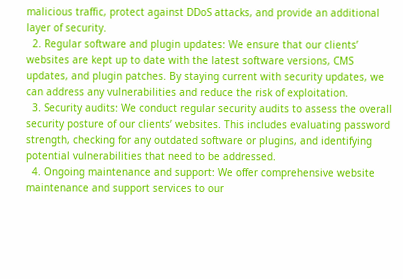malicious traffic, protect against DDoS attacks, and provide an additional layer of security.
  2. Regular software and plugin updates: We ensure that our clients’ websites are kept up to date with the latest software versions, CMS updates, and plugin patches. By staying current with security updates, we can address any vulnerabilities and reduce the risk of exploitation.
  3. Security audits: We conduct regular security audits to assess the overall security posture of our clients’ websites. This includes evaluating password strength, checking for any outdated software or plugins, and identifying potential vulnerabilities that need to be addressed.
  4. Ongoing maintenance and support: We offer comprehensive website maintenance and support services to our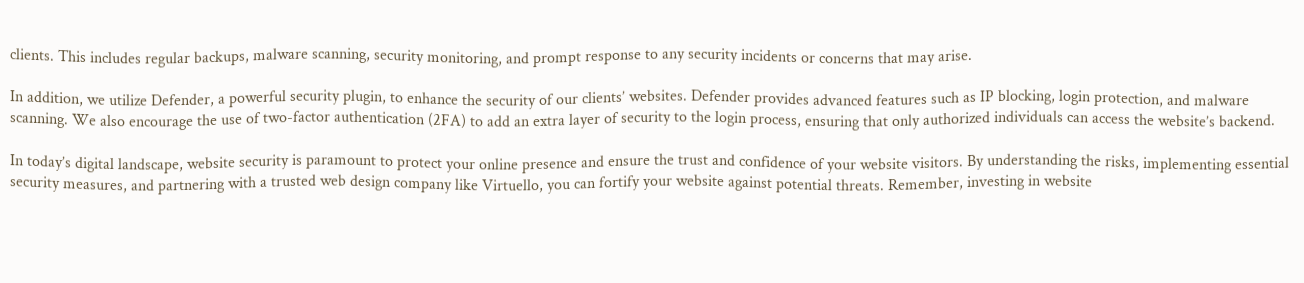clients. This includes regular backups, malware scanning, security monitoring, and prompt response to any security incidents or concerns that may arise.

In addition, we utilize Defender, a powerful security plugin, to enhance the security of our clients’ websites. Defender provides advanced features such as IP blocking, login protection, and malware scanning. We also encourage the use of two-factor authentication (2FA) to add an extra layer of security to the login process, ensuring that only authorized individuals can access the website’s backend.

In today’s digital landscape, website security is paramount to protect your online presence and ensure the trust and confidence of your website visitors. By understanding the risks, implementing essential security measures, and partnering with a trusted web design company like Virtuello, you can fortify your website against potential threats. Remember, investing in website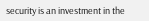security is an investment in the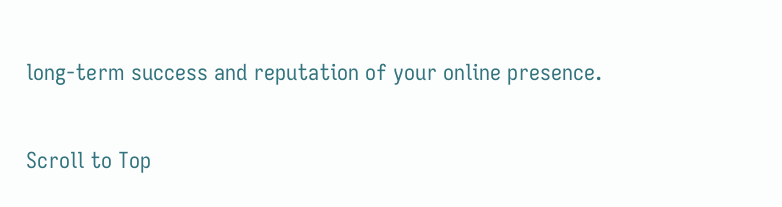long-term success and reputation of your online presence.

Scroll to Top